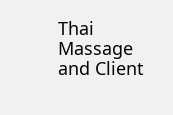Thai Massage and Client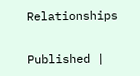Relationships

Published |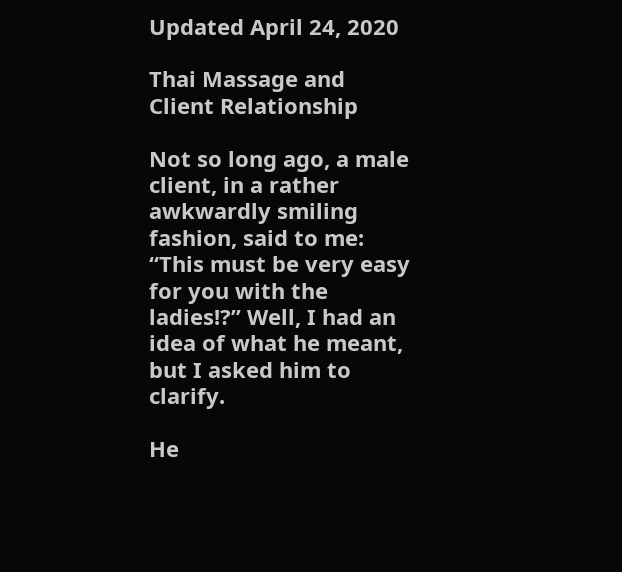Updated April 24, 2020

Thai Massage and Client Relationship

Not so long ago, a male client, in a rather awkwardly smiling fashion, said to me: “This must be very easy for you with the ladies!?” Well, I had an idea of what he meant, but I asked him to clarify.

He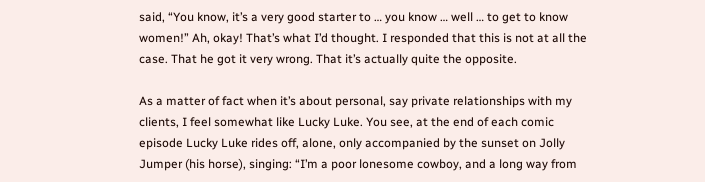said, “You know, it’s a very good starter to … you know … well … to get to know women!” Ah, okay! That’s what I’d thought. I responded that this is not at all the case. That he got it very wrong. That it’s actually quite the opposite.

As a matter of fact when it’s about personal, say private relationships with my clients, I feel somewhat like Lucky Luke. You see, at the end of each comic episode Lucky Luke rides off, alone, only accompanied by the sunset on Jolly Jumper (his horse), singing: “I’m a poor lonesome cowboy, and a long way from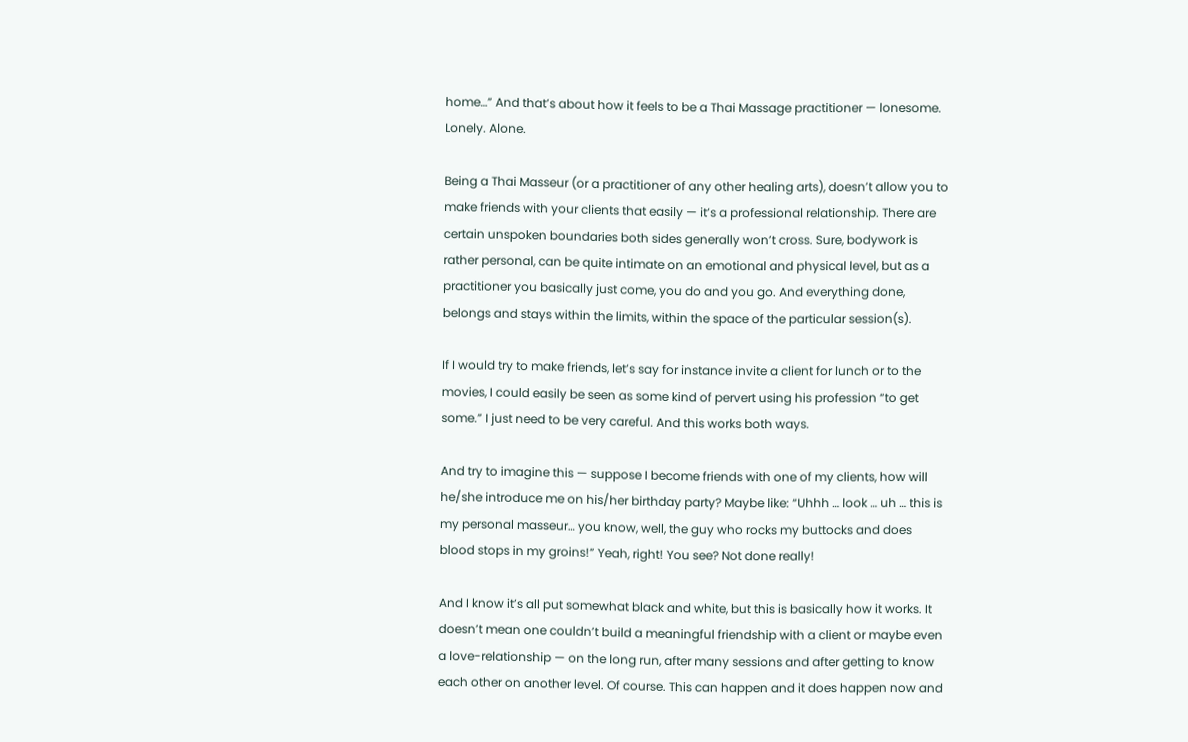home…” And that’s about how it feels to be a Thai Massage practitioner — lonesome. Lonely. Alone.

Being a Thai Masseur (or a practitioner of any other healing arts), doesn’t allow you to make friends with your clients that easily — it’s a professional relationship. There are certain unspoken boundaries both sides generally won’t cross. Sure, bodywork is rather personal, can be quite intimate on an emotional and physical level, but as a practitioner you basically just come, you do and you go. And everything done, belongs and stays within the limits, within the space of the particular session(s).

If I would try to make friends, let’s say for instance invite a client for lunch or to the movies, I could easily be seen as some kind of pervert using his profession “to get some.” I just need to be very careful. And this works both ways.

And try to imagine this — suppose I become friends with one of my clients, how will he/she introduce me on his/her birthday party? Maybe like: “Uhhh … look … uh … this is my personal masseur… you know, well, the guy who rocks my buttocks and does blood stops in my groins!” Yeah, right! You see? Not done really!

And I know it’s all put somewhat black and white, but this is basically how it works. It doesn’t mean one couldn’t build a meaningful friendship with a client or maybe even a love-relationship — on the long run, after many sessions and after getting to know each other on another level. Of course. This can happen and it does happen now and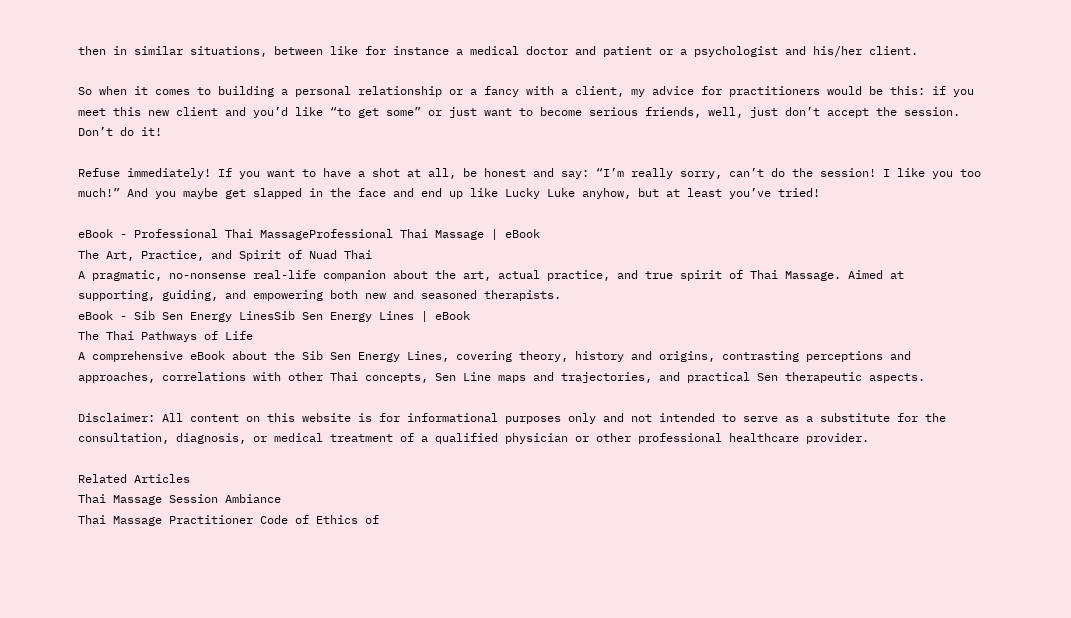then in similar situations, between like for instance a medical doctor and patient or a psychologist and his/her client.

So when it comes to building a personal relationship or a fancy with a client, my advice for practitioners would be this: if you meet this new client and you’d like “to get some” or just want to become serious friends, well, just don’t accept the session. Don’t do it!

Refuse immediately! If you want to have a shot at all, be honest and say: “I’m really sorry, can’t do the session! I like you too much!” And you maybe get slapped in the face and end up like Lucky Luke anyhow, but at least you’ve tried!

eBook - Professional Thai MassageProfessional Thai Massage | eBook
The Art, Practice, and Spirit of Nuad Thai
A pragmatic, no-nonsense real-life companion about the art, actual practice, and true spirit of Thai Massage. Aimed at supporting, guiding, and empowering both new and seasoned therapists.
eBook - Sib Sen Energy LinesSib Sen Energy Lines | eBook
The Thai Pathways of Life
A comprehensive eBook about the Sib Sen Energy Lines, covering theory, history and origins, contrasting perceptions and approaches, correlations with other Thai concepts, Sen Line maps and trajectories, and practical Sen therapeutic aspects.

Disclaimer: All content on this website is for informational purposes only and not intended to serve as a substitute for the consultation, diagnosis, or medical treatment of a qualified physician or other professional healthcare provider.

Related Articles
Thai Massage Session Ambiance
Thai Massage Practitioner Code of Ethics of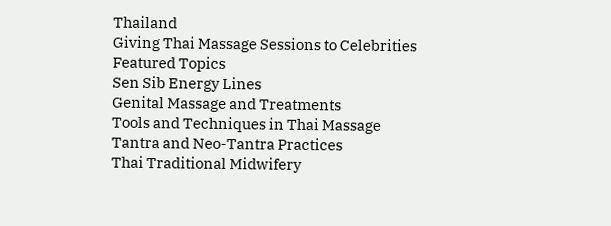Thailand
Giving Thai Massage Sessions to Celebrities
Featured Topics
Sen Sib Energy Lines
Genital Massage and Treatments
Tools and Techniques in Thai Massage
Tantra and Neo-Tantra Practices
Thai Traditional Midwifery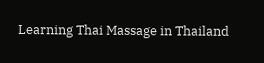Learning Thai Massage in Thailand